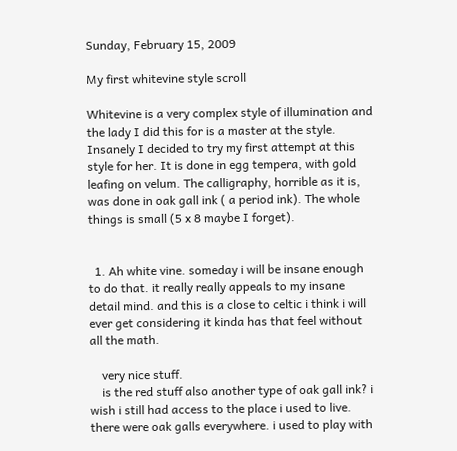Sunday, February 15, 2009

My first whitevine style scroll

Whitevine is a very complex style of illumination and the lady I did this for is a master at the style. Insanely I decided to try my first attempt at this style for her. It is done in egg tempera, with gold leafing on velum. The calligraphy, horrible as it is, was done in oak gall ink ( a period ink). The whole things is small (5 x 8 maybe I forget).


  1. Ah white vine. someday i will be insane enough to do that. it really really appeals to my insane detail mind. and this is a close to celtic i think i will ever get considering it kinda has that feel without all the math.

    very nice stuff.
    is the red stuff also another type of oak gall ink? i wish i still had access to the place i used to live. there were oak galls everywhere. i used to play with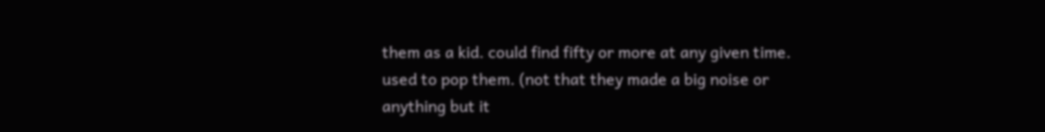them as a kid. could find fifty or more at any given time. used to pop them. (not that they made a big noise or anything but it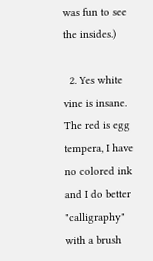was fun to see the insides.)

  2. Yes white vine is insane. The red is egg tempera, I have no colored ink and I do better "calligraphy" with a brush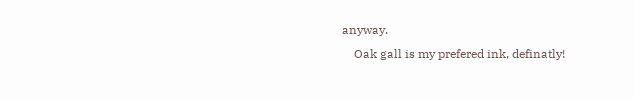anyway.
    Oak gall is my prefered ink, definatly!